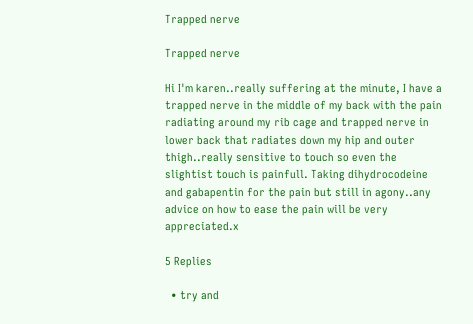Trapped nerve

Trapped nerve

Hi I'm karen..really suffering at the minute, I have a trapped nerve in the middle of my back with the pain radiating around my rib cage and trapped nerve in lower back that radiates down my hip and outer thigh..really sensitive to touch so even the slightist touch is painfull. Taking dihydrocodeine and gabapentin for the pain but still in agony..any advice on how to ease the pain will be very appreciated.x

5 Replies

  • try and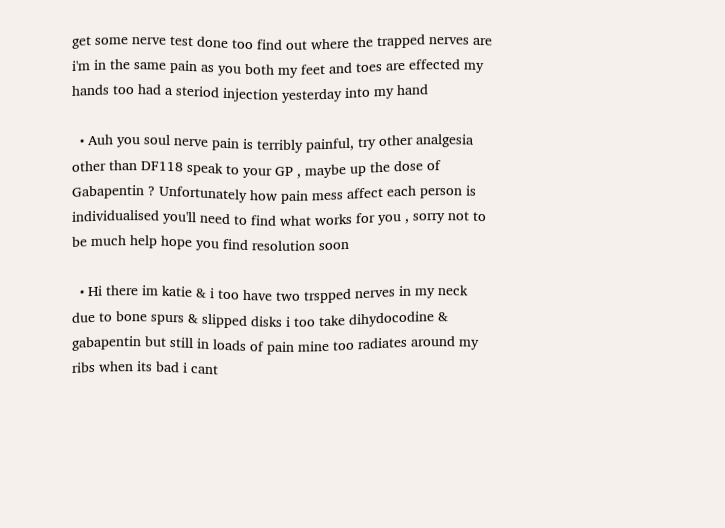get some nerve test done too find out where the trapped nerves are i'm in the same pain as you both my feet and toes are effected my hands too had a steriod injection yesterday into my hand

  • Auh you soul nerve pain is terribly painful, try other analgesia other than DF118 speak to your GP , maybe up the dose of Gabapentin ? Unfortunately how pain mess affect each person is individualised you'll need to find what works for you , sorry not to be much help hope you find resolution soon

  • Hi there im katie & i too have two trspped nerves in my neck due to bone spurs & slipped disks i too take dihydocodine & gabapentin but still in loads of pain mine too radiates around my ribs when its bad i cant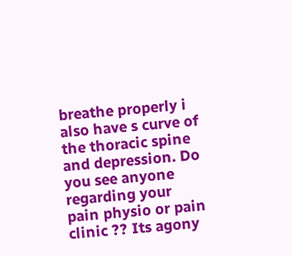breathe properly i also have s curve of the thoracic spine and depression. Do you see anyone regarding your pain physio or pain clinic ?? Its agony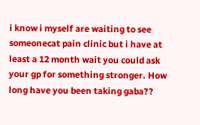i know i myself are waiting to see someonecat pain clinic but i have at least a 12 month wait you could ask your gp for something stronger. How long have you been taking gaba??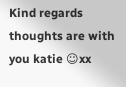Kind regards thoughts are with you katie ☺xx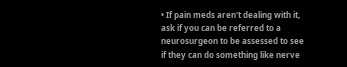• If pain meds aren't dealing with it, ask if you can be referred to a neurosurgeon to be assessed to see if they can do something like nerve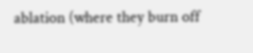ablation (where they burn off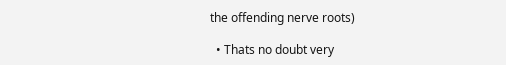the offending nerve roots)

  • Thats no doubt very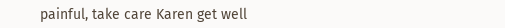painful, take care Karen get well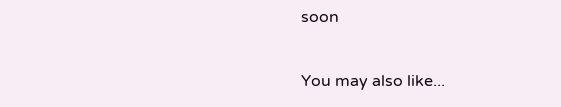soon

You may also like...